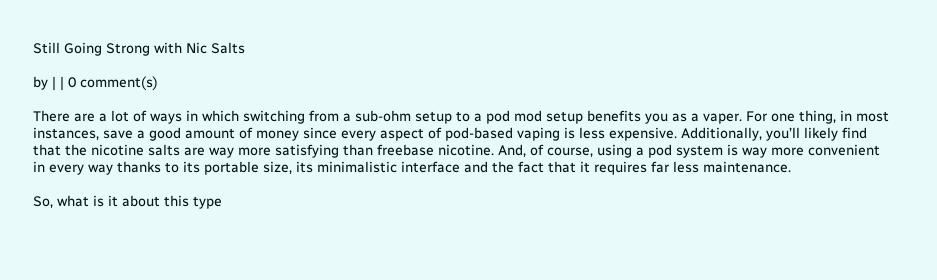Still Going Strong with Nic Salts

by | | 0 comment(s)

There are a lot of ways in which switching from a sub-ohm setup to a pod mod setup benefits you as a vaper. For one thing, in most instances, save a good amount of money since every aspect of pod-based vaping is less expensive. Additionally, you’ll likely find that the nicotine salts are way more satisfying than freebase nicotine. And, of course, using a pod system is way more convenient in every way thanks to its portable size, its minimalistic interface and the fact that it requires far less maintenance.

So, what is it about this type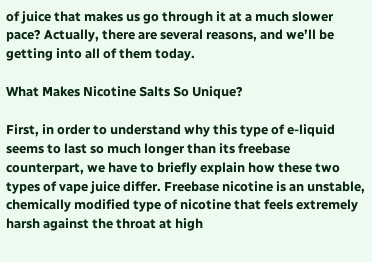of juice that makes us go through it at a much slower pace? Actually, there are several reasons, and we’ll be getting into all of them today.

What Makes Nicotine Salts So Unique?

First, in order to understand why this type of e-liquid seems to last so much longer than its freebase counterpart, we have to briefly explain how these two types of vape juice differ. Freebase nicotine is an unstable, chemically modified type of nicotine that feels extremely harsh against the throat at high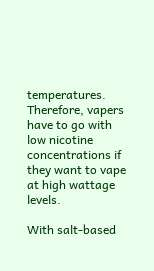temperatures. Therefore, vapers have to go with low nicotine concentrations if they want to vape at high wattage levels.

With salt-based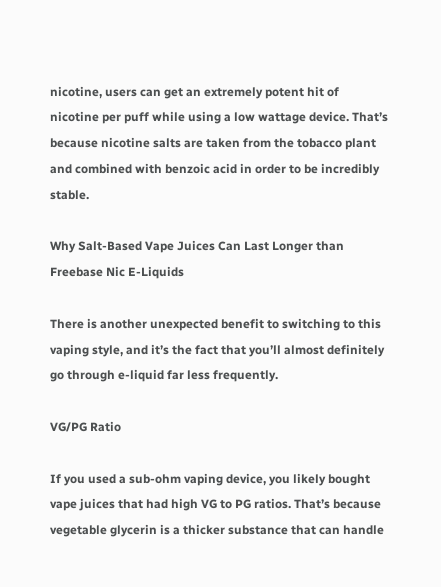nicotine, users can get an extremely potent hit of nicotine per puff while using a low wattage device. That’s because nicotine salts are taken from the tobacco plant and combined with benzoic acid in order to be incredibly stable.

Why Salt-Based Vape Juices Can Last Longer than Freebase Nic E-Liquids

There is another unexpected benefit to switching to this vaping style, and it’s the fact that you’ll almost definitely go through e-liquid far less frequently.

VG/PG Ratio

If you used a sub-ohm vaping device, you likely bought vape juices that had high VG to PG ratios. That’s because vegetable glycerin is a thicker substance that can handle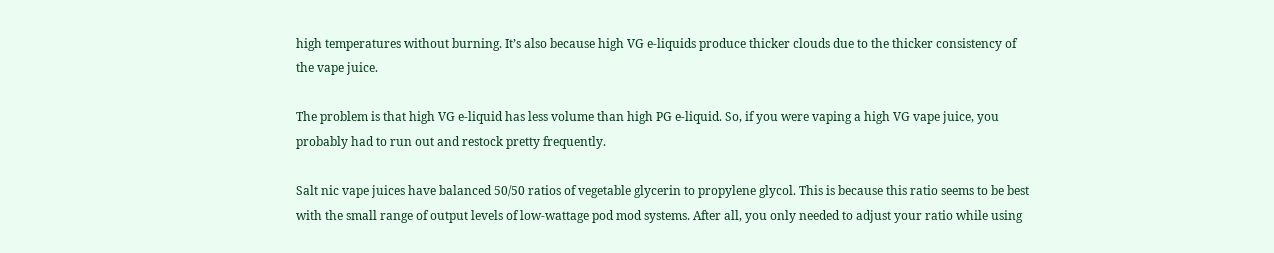high temperatures without burning. It’s also because high VG e-liquids produce thicker clouds due to the thicker consistency of the vape juice.

The problem is that high VG e-liquid has less volume than high PG e-liquid. So, if you were vaping a high VG vape juice, you probably had to run out and restock pretty frequently.

Salt nic vape juices have balanced 50/50 ratios of vegetable glycerin to propylene glycol. This is because this ratio seems to be best with the small range of output levels of low-wattage pod mod systems. After all, you only needed to adjust your ratio while using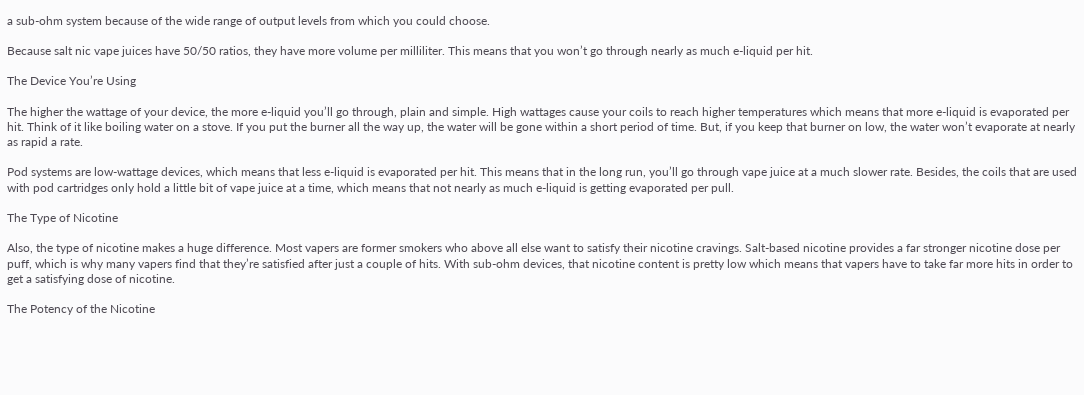a sub-ohm system because of the wide range of output levels from which you could choose.

Because salt nic vape juices have 50/50 ratios, they have more volume per milliliter. This means that you won’t go through nearly as much e-liquid per hit.

The Device You’re Using

The higher the wattage of your device, the more e-liquid you’ll go through, plain and simple. High wattages cause your coils to reach higher temperatures which means that more e-liquid is evaporated per hit. Think of it like boiling water on a stove. If you put the burner all the way up, the water will be gone within a short period of time. But, if you keep that burner on low, the water won’t evaporate at nearly as rapid a rate.

Pod systems are low-wattage devices, which means that less e-liquid is evaporated per hit. This means that in the long run, you’ll go through vape juice at a much slower rate. Besides, the coils that are used with pod cartridges only hold a little bit of vape juice at a time, which means that not nearly as much e-liquid is getting evaporated per pull.

The Type of Nicotine

Also, the type of nicotine makes a huge difference. Most vapers are former smokers who above all else want to satisfy their nicotine cravings. Salt-based nicotine provides a far stronger nicotine dose per puff, which is why many vapers find that they’re satisfied after just a couple of hits. With sub-ohm devices, that nicotine content is pretty low which means that vapers have to take far more hits in order to get a satisfying dose of nicotine.

The Potency of the Nicotine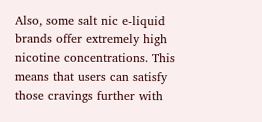Also, some salt nic e-liquid brands offer extremely high nicotine concentrations. This means that users can satisfy those cravings further with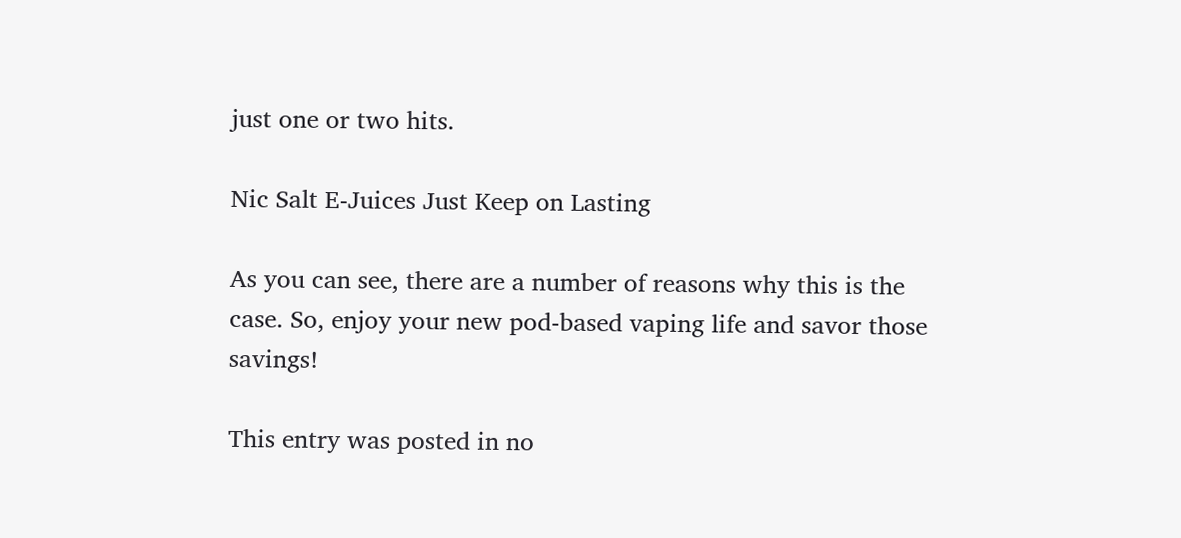just one or two hits.

Nic Salt E-Juices Just Keep on Lasting

As you can see, there are a number of reasons why this is the case. So, enjoy your new pod-based vaping life and savor those savings!

This entry was posted in no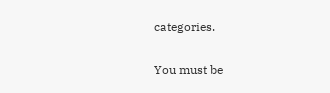categories.

You must be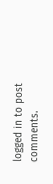logged in to post comments.